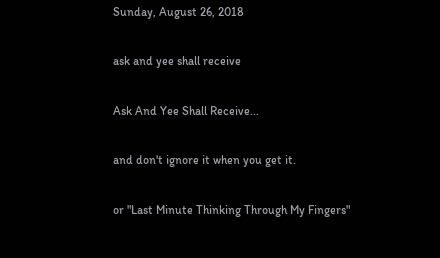Sunday, August 26, 2018

ask and yee shall receive

Ask And Yee Shall Receive...

and don't ignore it when you get it.

or "Last Minute Thinking Through My Fingers"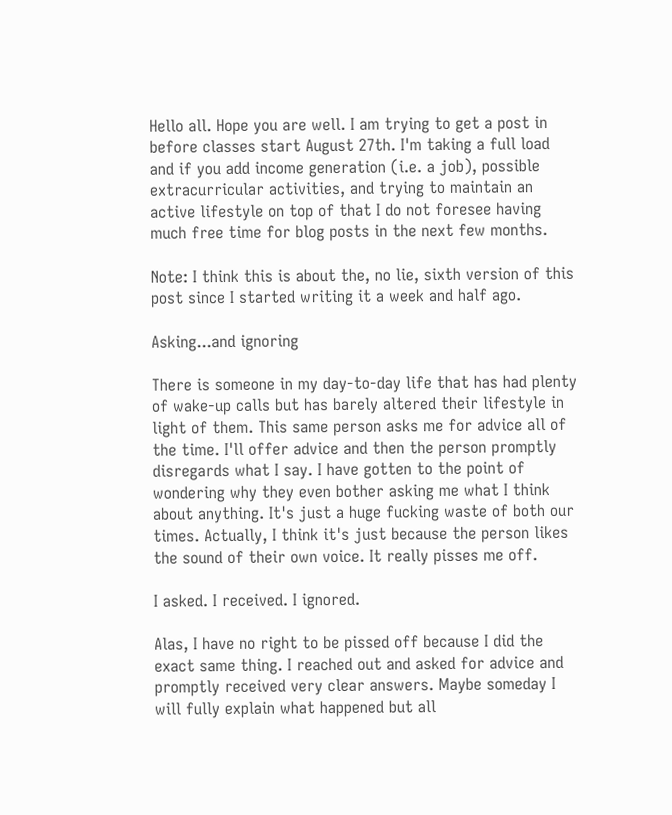Hello all. Hope you are well. I am trying to get a post in before classes start August 27th. I'm taking a full load and if you add income generation (i.e. a job), possible extracurricular activities, and trying to maintain an active lifestyle on top of that I do not foresee having much free time for blog posts in the next few months.

Note: I think this is about the, no lie, sixth version of this post since I started writing it a week and half ago.

Asking...and ignoring

There is someone in my day-to-day life that has had plenty of wake-up calls but has barely altered their lifestyle in light of them. This same person asks me for advice all of the time. I'll offer advice and then the person promptly disregards what I say. I have gotten to the point of wondering why they even bother asking me what I think about anything. It's just a huge fucking waste of both our times. Actually, I think it's just because the person likes the sound of their own voice. It really pisses me off.

I asked. I received. I ignored.

Alas, I have no right to be pissed off because I did the exact same thing. I reached out and asked for advice and promptly received very clear answers. Maybe someday I will fully explain what happened but all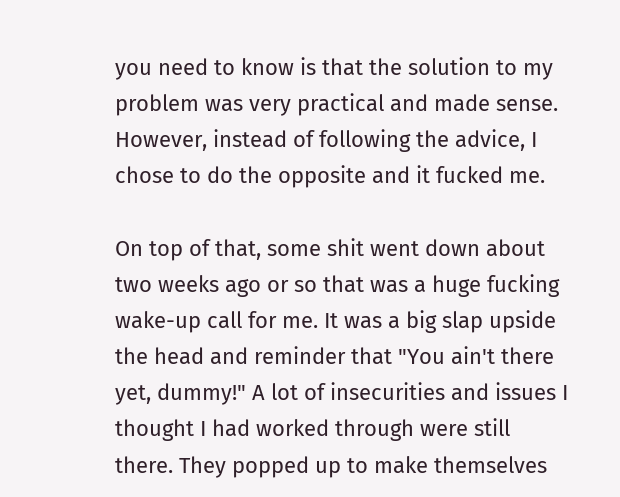you need to know is that the solution to my problem was very practical and made sense. However, instead of following the advice, I chose to do the opposite and it fucked me.

On top of that, some shit went down about two weeks ago or so that was a huge fucking wake-up call for me. It was a big slap upside the head and reminder that "You ain't there yet, dummy!" A lot of insecurities and issues I thought I had worked through were still there. They popped up to make themselves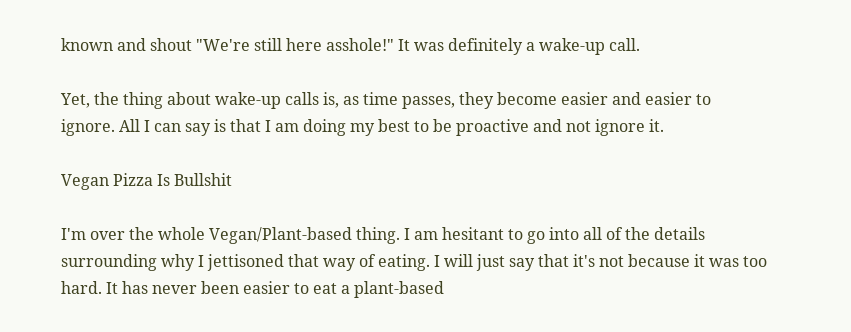known and shout "We're still here asshole!" It was definitely a wake-up call.

Yet, the thing about wake-up calls is, as time passes, they become easier and easier to ignore. All I can say is that I am doing my best to be proactive and not ignore it.

Vegan Pizza Is Bullshit

I'm over the whole Vegan/Plant-based thing. I am hesitant to go into all of the details surrounding why I jettisoned that way of eating. I will just say that it's not because it was too hard. It has never been easier to eat a plant-based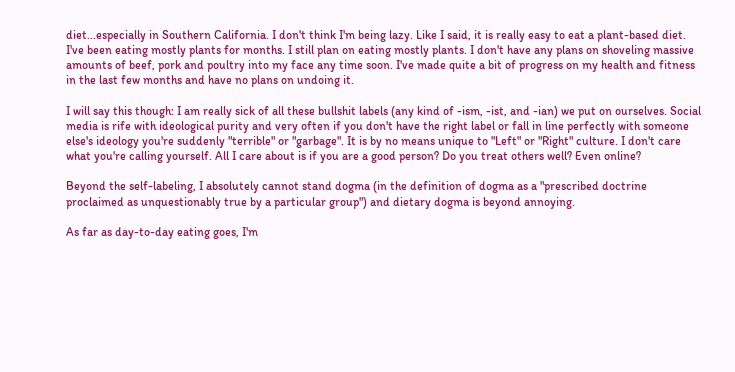diet...especially in Southern California. I don't think I'm being lazy. Like I said, it is really easy to eat a plant-based diet. I've been eating mostly plants for months. I still plan on eating mostly plants. I don't have any plans on shoveling massive amounts of beef, pork and poultry into my face any time soon. I've made quite a bit of progress on my health and fitness in the last few months and have no plans on undoing it.

I will say this though: I am really sick of all these bullshit labels (any kind of -ism, -ist, and -ian) we put on ourselves. Social media is rife with ideological purity and very often if you don't have the right label or fall in line perfectly with someone else's ideology you're suddenly "terrible" or "garbage". It is by no means unique to "Left" or "Right" culture. I don't care what you're calling yourself. All I care about is if you are a good person? Do you treat others well? Even online?

Beyond the self-labeling, I absolutely cannot stand dogma (in the definition of dogma as a "prescribed doctrine proclaimed as unquestionably true by a particular group") and dietary dogma is beyond annoying.

As far as day-to-day eating goes, I'm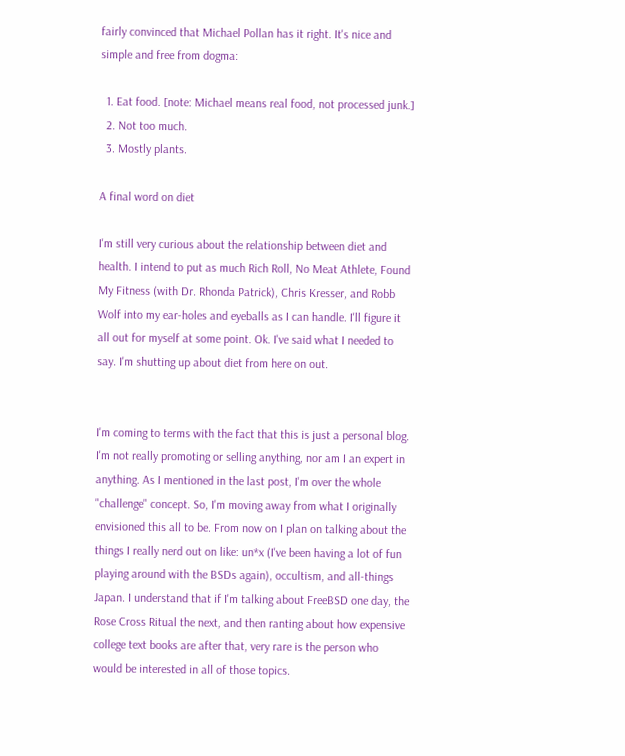fairly convinced that Michael Pollan has it right. It's nice and simple and free from dogma:

  1. Eat food. [note: Michael means real food, not processed junk.]
  2. Not too much.
  3. Mostly plants.

A final word on diet

I'm still very curious about the relationship between diet and health. I intend to put as much Rich Roll, No Meat Athlete, Found My Fitness (with Dr. Rhonda Patrick), Chris Kresser, and Robb Wolf into my ear-holes and eyeballs as I can handle. I'll figure it all out for myself at some point. Ok. I've said what I needed to say. I'm shutting up about diet from here on out.


I'm coming to terms with the fact that this is just a personal blog. I'm not really promoting or selling anything, nor am I an expert in anything. As I mentioned in the last post, I'm over the whole "challenge" concept. So, I'm moving away from what I originally envisioned this all to be. From now on I plan on talking about the things I really nerd out on like: un*x (I've been having a lot of fun playing around with the BSDs again), occultism, and all-things Japan. I understand that if I'm talking about FreeBSD one day, the Rose Cross Ritual the next, and then ranting about how expensive college text books are after that, very rare is the person who would be interested in all of those topics.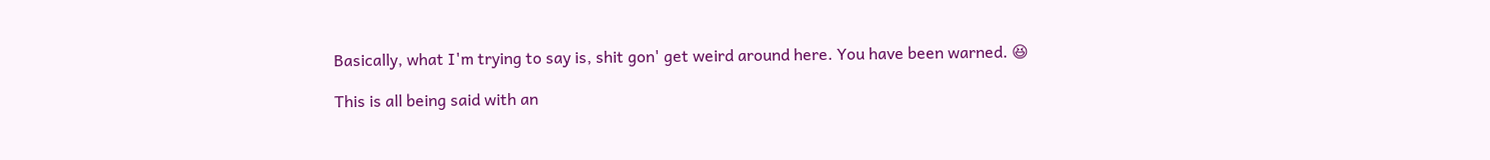Basically, what I'm trying to say is, shit gon' get weird around here. You have been warned. 😆

This is all being said with an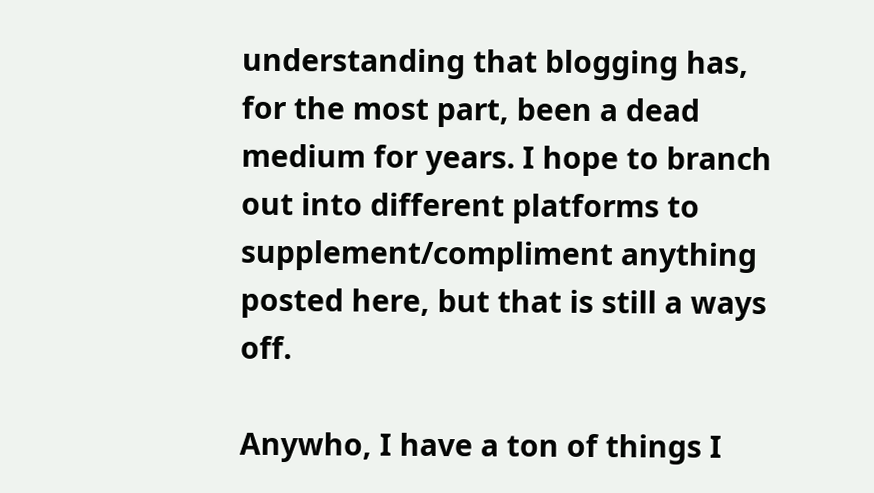understanding that blogging has, for the most part, been a dead medium for years. I hope to branch out into different platforms to supplement/compliment anything posted here, but that is still a ways off.

Anywho, I have a ton of things I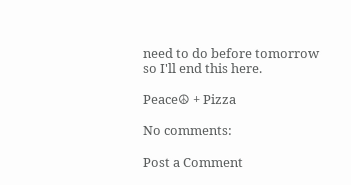need to do before tomorrow so I'll end this here.

Peace☮ + Pizza

No comments:

Post a Comment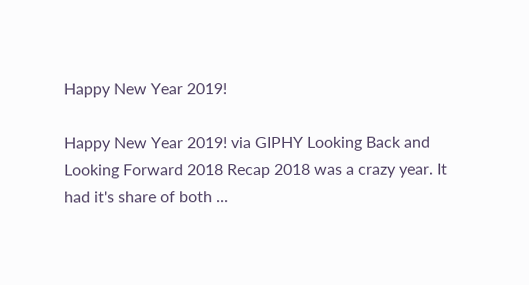Happy New Year 2019!

Happy New Year 2019! via GIPHY Looking Back and Looking Forward 2018 Recap 2018 was a crazy year. It had it's share of both ...